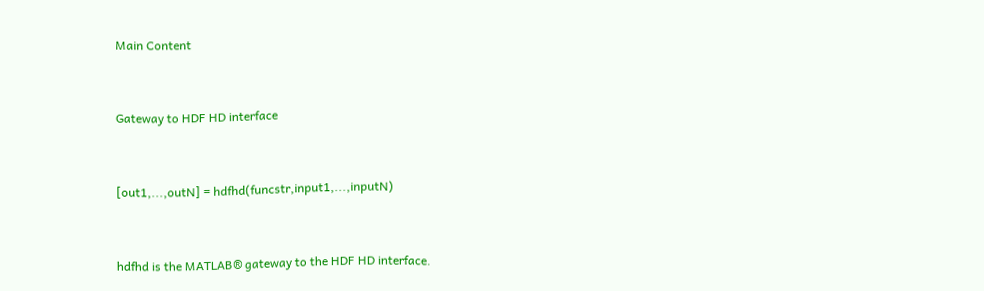Main Content


Gateway to HDF HD interface


[out1,...,outN] = hdfhd(funcstr,input1,...,inputN)


hdfhd is the MATLAB® gateway to the HDF HD interface.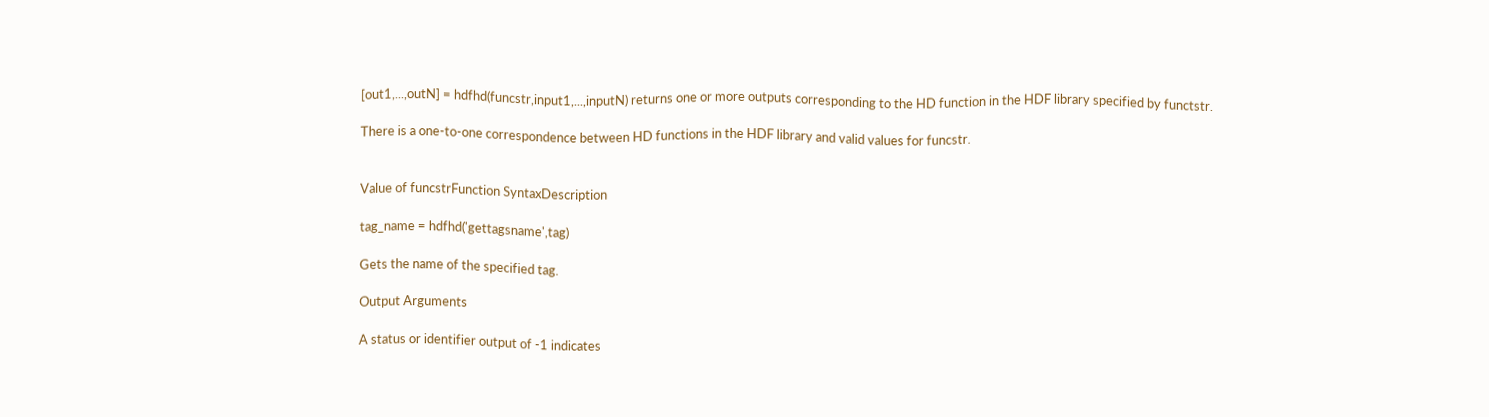[out1,...,outN] = hdfhd(funcstr,input1,...,inputN) returns one or more outputs corresponding to the HD function in the HDF library specified by functstr.

There is a one-to-one correspondence between HD functions in the HDF library and valid values for funcstr.


Value of funcstrFunction SyntaxDescription

tag_name = hdfhd('gettagsname',tag)

Gets the name of the specified tag.

Output Arguments

A status or identifier output of -1 indicates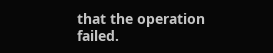that the operation failed.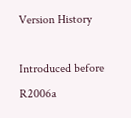Version History

Introduced before R2006a